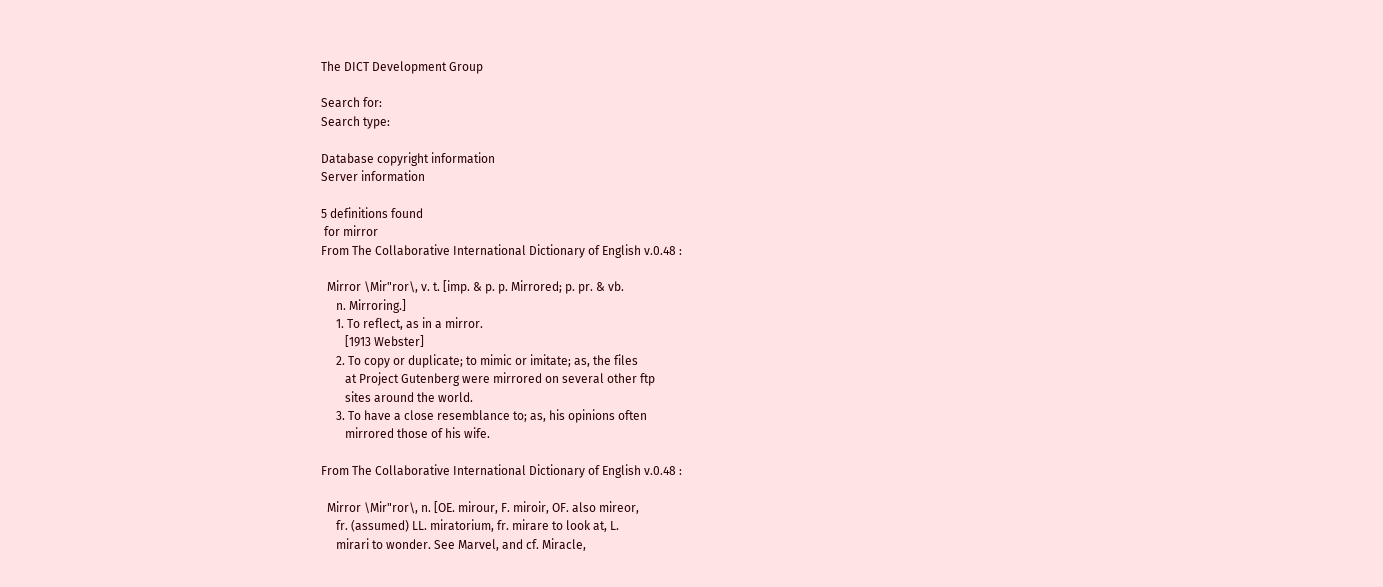The DICT Development Group

Search for:
Search type:

Database copyright information
Server information

5 definitions found
 for mirror
From The Collaborative International Dictionary of English v.0.48 :

  Mirror \Mir"ror\, v. t. [imp. & p. p. Mirrored; p. pr. & vb.
     n. Mirroring.]
     1. To reflect, as in a mirror.
        [1913 Webster]
     2. To copy or duplicate; to mimic or imitate; as, the files
        at Project Gutenberg were mirrored on several other ftp
        sites around the world.
     3. To have a close resemblance to; as, his opinions often
        mirrored those of his wife.

From The Collaborative International Dictionary of English v.0.48 :

  Mirror \Mir"ror\, n. [OE. mirour, F. miroir, OF. also mireor,
     fr. (assumed) LL. miratorium, fr. mirare to look at, L.
     mirari to wonder. See Marvel, and cf. Miracle,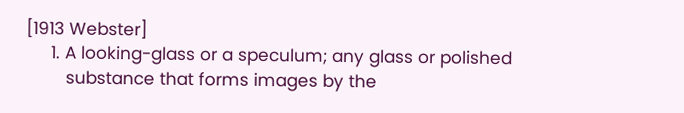[1913 Webster]
     1. A looking-glass or a speculum; any glass or polished
        substance that forms images by the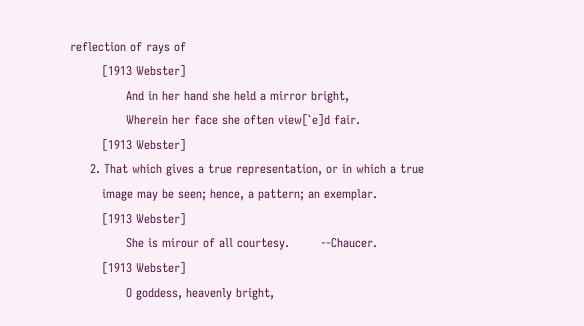reflection of rays of
        [1913 Webster]
              And in her hand she held a mirror bright,
              Wherein her face she often view[`e]d fair.
        [1913 Webster]
     2. That which gives a true representation, or in which a true
        image may be seen; hence, a pattern; an exemplar.
        [1913 Webster]
              She is mirour of all courtesy.        --Chaucer.
        [1913 Webster]
              O goddess, heavenly bright,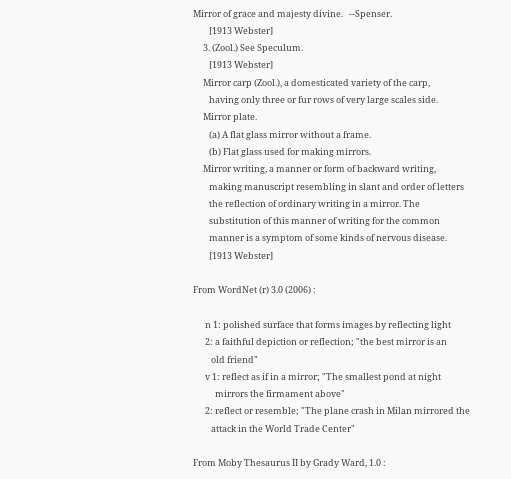Mirror of grace and majesty divine.   --Spenser.
        [1913 Webster]
     3. (Zool.) See Speculum.
        [1913 Webster]
     Mirror carp (Zool.), a domesticated variety of the carp,
        having only three or fur rows of very large scales side.
     Mirror plate.
        (a) A flat glass mirror without a frame.
        (b) Flat glass used for making mirrors.
     Mirror writing, a manner or form of backward writing,
        making manuscript resembling in slant and order of letters
        the reflection of ordinary writing in a mirror. The
        substitution of this manner of writing for the common
        manner is a symptom of some kinds of nervous disease.
        [1913 Webster]

From WordNet (r) 3.0 (2006) :

      n 1: polished surface that forms images by reflecting light
      2: a faithful depiction or reflection; "the best mirror is an
         old friend"
      v 1: reflect as if in a mirror; "The smallest pond at night
           mirrors the firmament above"
      2: reflect or resemble; "The plane crash in Milan mirrored the
         attack in the World Trade Center"

From Moby Thesaurus II by Grady Ward, 1.0 :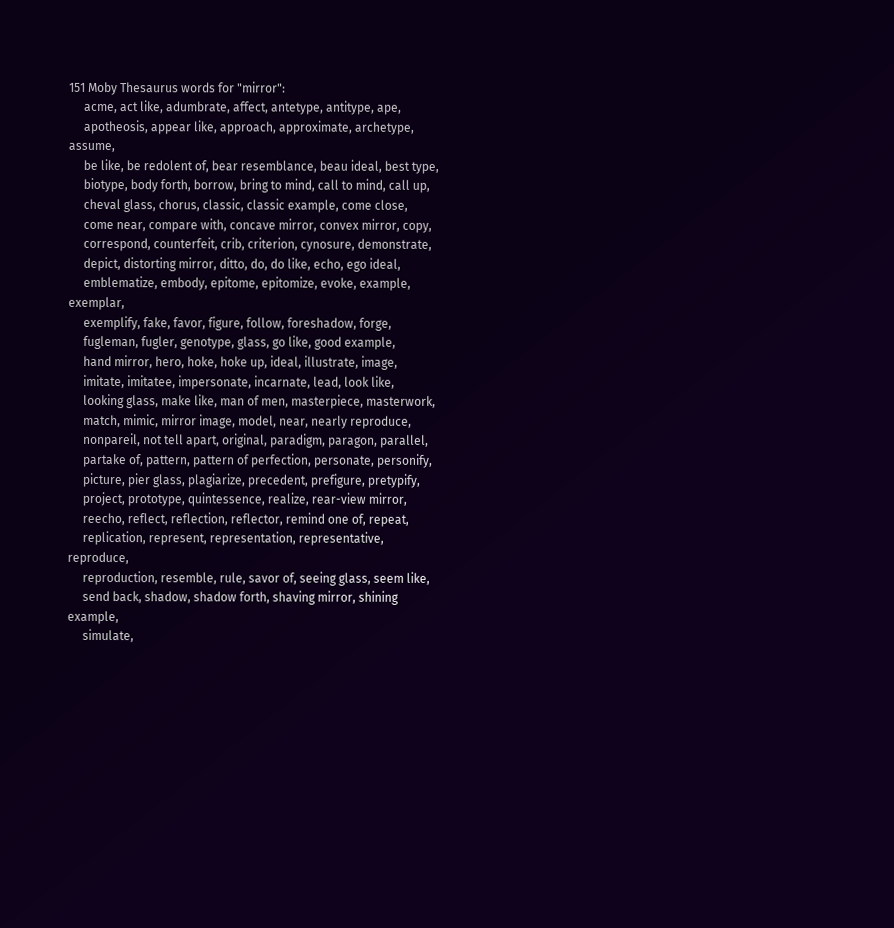151 Moby Thesaurus words for "mirror":
     acme, act like, adumbrate, affect, antetype, antitype, ape,
     apotheosis, appear like, approach, approximate, archetype, assume,
     be like, be redolent of, bear resemblance, beau ideal, best type,
     biotype, body forth, borrow, bring to mind, call to mind, call up,
     cheval glass, chorus, classic, classic example, come close,
     come near, compare with, concave mirror, convex mirror, copy,
     correspond, counterfeit, crib, criterion, cynosure, demonstrate,
     depict, distorting mirror, ditto, do, do like, echo, ego ideal,
     emblematize, embody, epitome, epitomize, evoke, example, exemplar,
     exemplify, fake, favor, figure, follow, foreshadow, forge,
     fugleman, fugler, genotype, glass, go like, good example,
     hand mirror, hero, hoke, hoke up, ideal, illustrate, image,
     imitate, imitatee, impersonate, incarnate, lead, look like,
     looking glass, make like, man of men, masterpiece, masterwork,
     match, mimic, mirror image, model, near, nearly reproduce,
     nonpareil, not tell apart, original, paradigm, paragon, parallel,
     partake of, pattern, pattern of perfection, personate, personify,
     picture, pier glass, plagiarize, precedent, prefigure, pretypify,
     project, prototype, quintessence, realize, rear-view mirror,
     reecho, reflect, reflection, reflector, remind one of, repeat,
     replication, represent, representation, representative, reproduce,
     reproduction, resemble, rule, savor of, seeing glass, seem like,
     send back, shadow, shadow forth, shaving mirror, shining example,
     simulate,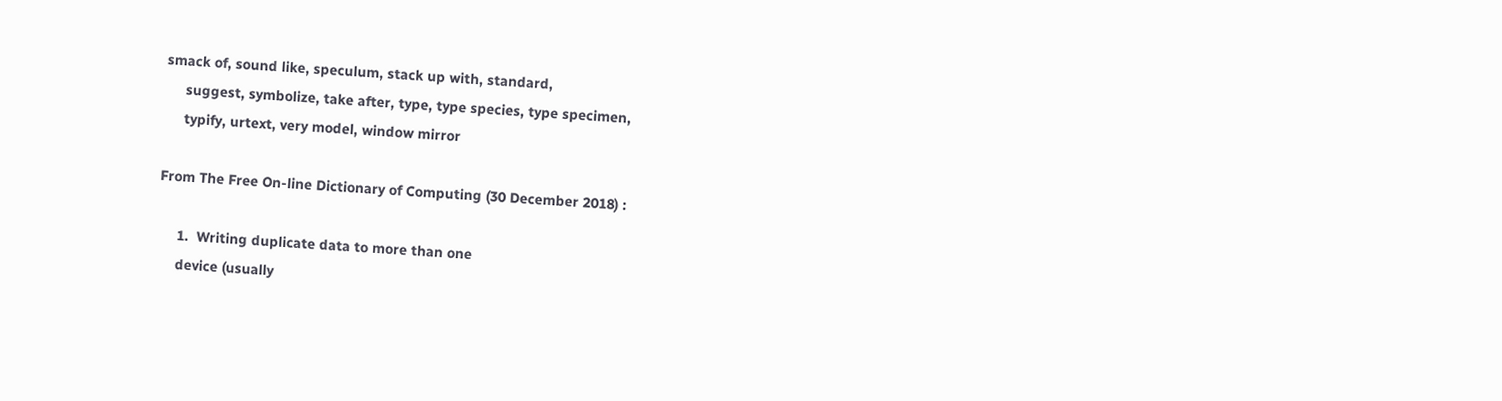smack of, sound like, speculum, stack up with, standard,
     suggest, symbolize, take after, type, type species, type specimen,
     typify, urtext, very model, window mirror

From The Free On-line Dictionary of Computing (30 December 2018) :

     1.  Writing duplicate data to more than one
     device (usually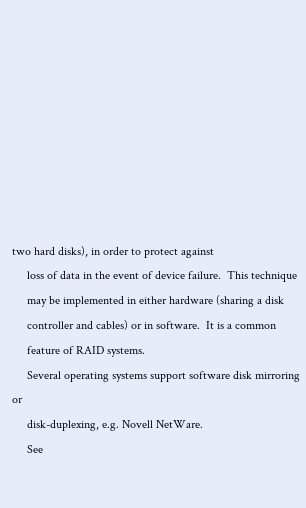two hard disks), in order to protect against
     loss of data in the event of device failure.  This technique
     may be implemented in either hardware (sharing a disk
     controller and cables) or in software.  It is a common
     feature of RAID systems.
     Several operating systems support software disk mirroring or
     disk-duplexing, e.g. Novell NetWare.
     See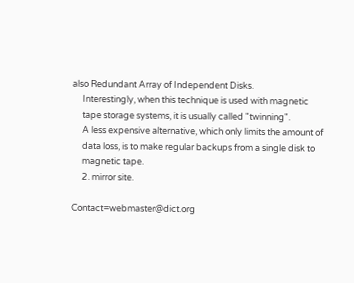also Redundant Array of Independent Disks.
     Interestingly, when this technique is used with magnetic
     tape storage systems, it is usually called "twinning".
     A less expensive alternative, which only limits the amount of
     data loss, is to make regular backups from a single disk to
     magnetic tape.
     2. mirror site.

Contact=webmaster@dict.org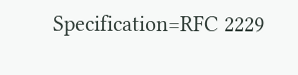Specification=RFC 2229